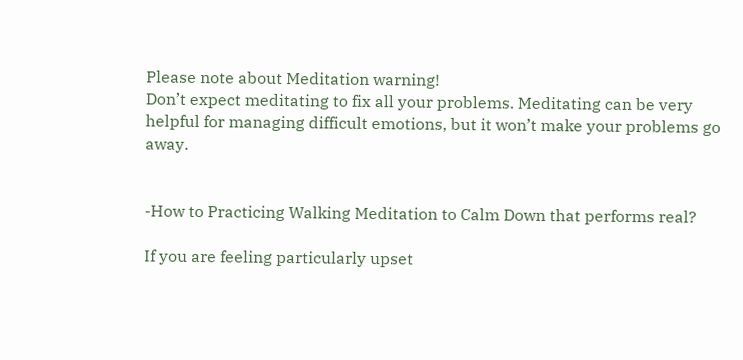Please note about Meditation warning!
Don’t expect meditating to fix all your problems. Meditating can be very helpful for managing difficult emotions, but it won’t make your problems go away.


-How to Practicing Walking Meditation to Calm Down that performs real?

If you are feeling particularly upset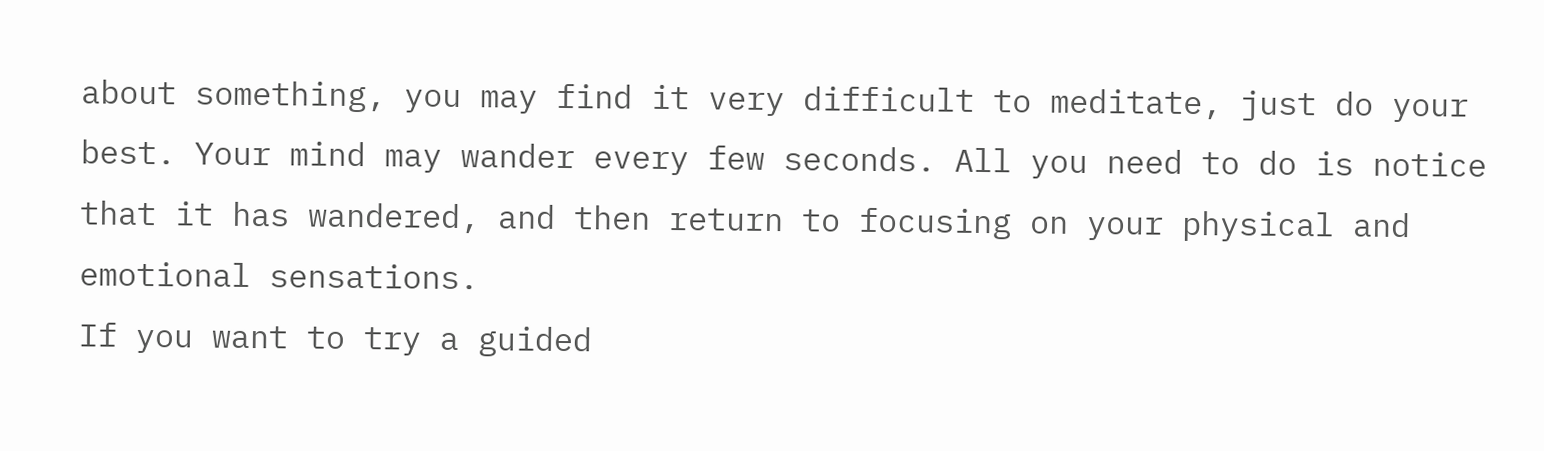about something, you may find it very difficult to meditate, just do your best. Your mind may wander every few seconds. All you need to do is notice that it has wandered, and then return to focusing on your physical and emotional sensations.
If you want to try a guided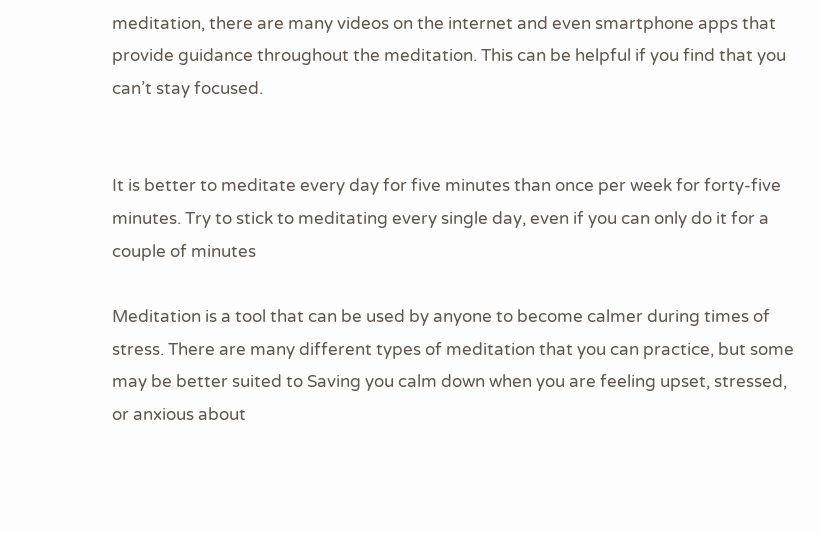meditation, there are many videos on the internet and even smartphone apps that provide guidance throughout the meditation. This can be helpful if you find that you can’t stay focused.


It is better to meditate every day for five minutes than once per week for forty-five minutes. Try to stick to meditating every single day, even if you can only do it for a couple of minutes

Meditation is a tool that can be used by anyone to become calmer during times of stress. There are many different types of meditation that you can practice, but some may be better suited to Saving you calm down when you are feeling upset, stressed, or anxious about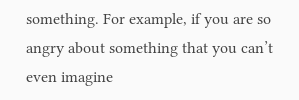something. For example, if you are so angry about something that you can’t even imagine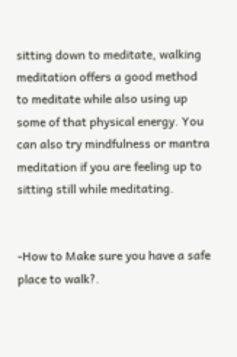sitting down to meditate, walking meditation offers a good method to meditate while also using up some of that physical energy. You can also try mindfulness or mantra meditation if you are feeling up to sitting still while meditating.


-How to Make sure you have a safe place to walk?.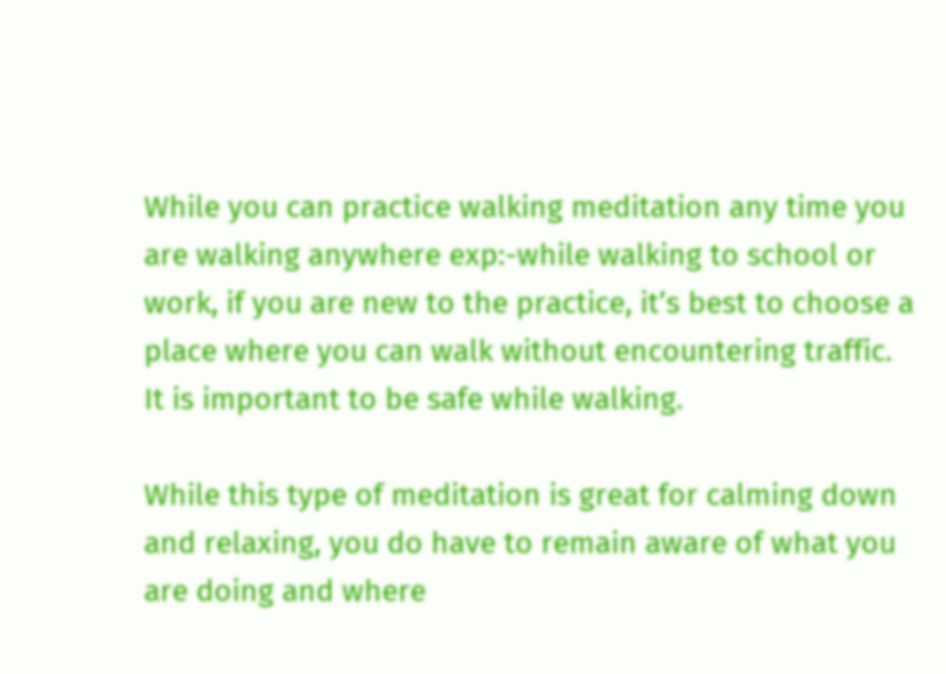While you can practice walking meditation any time you are walking anywhere exp:-while walking to school or work, if you are new to the practice, it’s best to choose a place where you can walk without encountering traffic.
It is important to be safe while walking.

While this type of meditation is great for calming down and relaxing, you do have to remain aware of what you are doing and where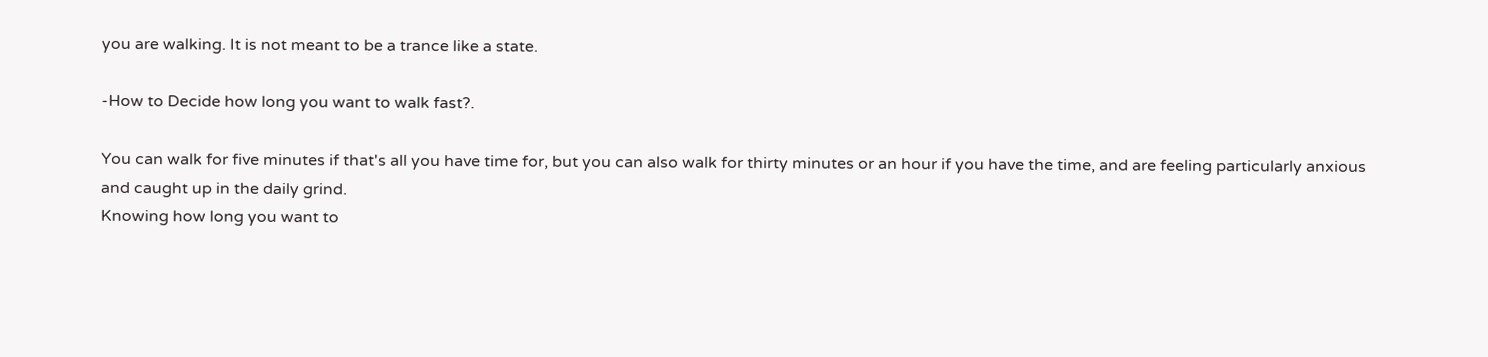you are walking. It is not meant to be a trance like a state.

-How to Decide how long you want to walk fast?.

You can walk for five minutes if that's all you have time for, but you can also walk for thirty minutes or an hour if you have the time, and are feeling particularly anxious and caught up in the daily grind.
Knowing how long you want to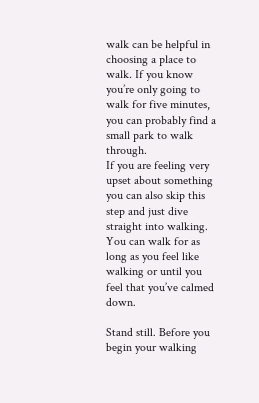walk can be helpful in choosing a place to walk. If you know you’re only going to walk for five minutes, you can probably find a small park to walk through.
If you are feeling very upset about something you can also skip this step and just dive straight into walking. You can walk for as long as you feel like walking or until you feel that you’ve calmed down.

Stand still. Before you begin your walking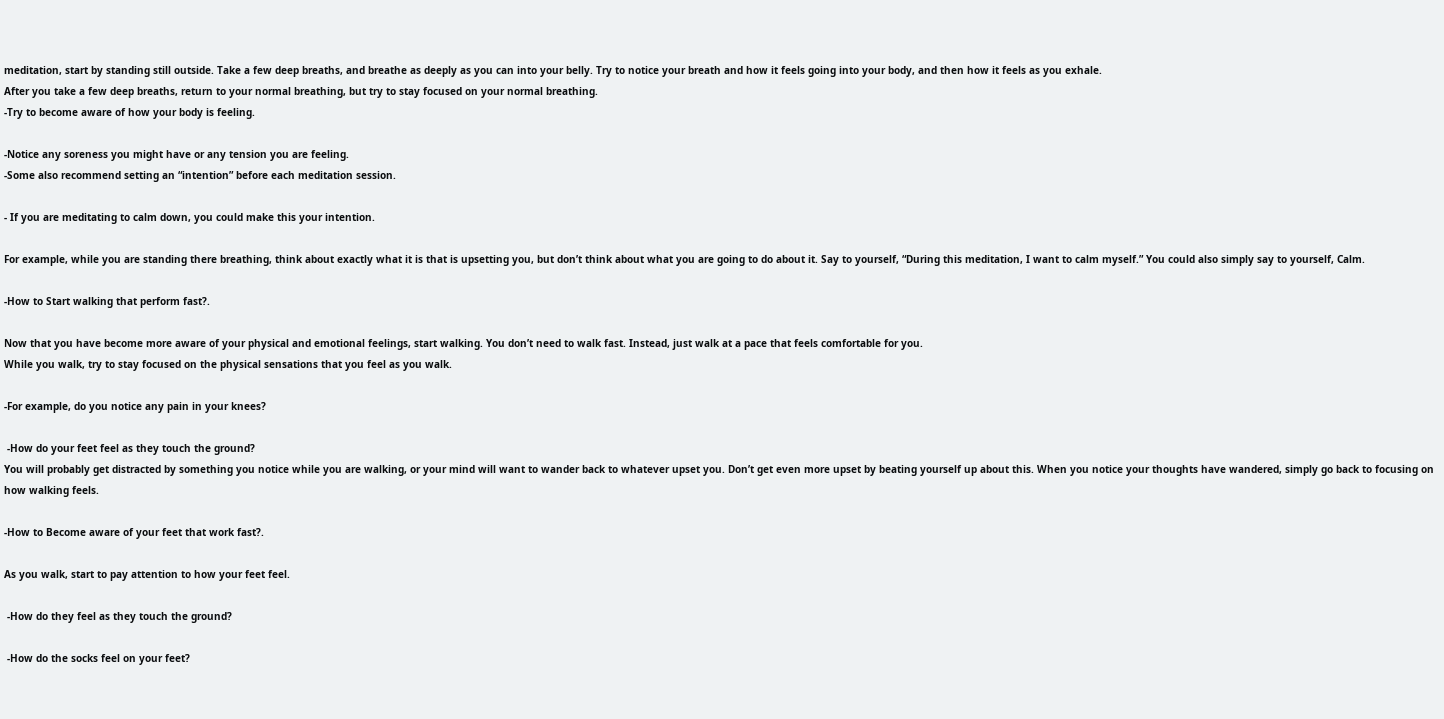meditation, start by standing still outside. Take a few deep breaths, and breathe as deeply as you can into your belly. Try to notice your breath and how it feels going into your body, and then how it feels as you exhale.
After you take a few deep breaths, return to your normal breathing, but try to stay focused on your normal breathing.
-Try to become aware of how your body is feeling.

-Notice any soreness you might have or any tension you are feeling.
-Some also recommend setting an “intention” before each meditation session.

- If you are meditating to calm down, you could make this your intention.

For example, while you are standing there breathing, think about exactly what it is that is upsetting you, but don’t think about what you are going to do about it. Say to yourself, “During this meditation, I want to calm myself.” You could also simply say to yourself, Calm.

-How to Start walking that perform fast?.

Now that you have become more aware of your physical and emotional feelings, start walking. You don’t need to walk fast. Instead, just walk at a pace that feels comfortable for you.
While you walk, try to stay focused on the physical sensations that you feel as you walk.

-For example, do you notice any pain in your knees?

 -How do your feet feel as they touch the ground?
You will probably get distracted by something you notice while you are walking, or your mind will want to wander back to whatever upset you. Don’t get even more upset by beating yourself up about this. When you notice your thoughts have wandered, simply go back to focusing on how walking feels.

-How to Become aware of your feet that work fast?.

As you walk, start to pay attention to how your feet feel.

 -How do they feel as they touch the ground?

 -How do the socks feel on your feet?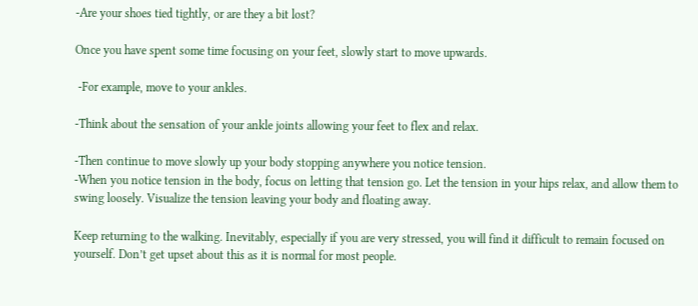-Are your shoes tied tightly, or are they a bit lost?

Once you have spent some time focusing on your feet, slowly start to move upwards.

 -For example, move to your ankles.

-Think about the sensation of your ankle joints allowing your feet to flex and relax.

-Then continue to move slowly up your body stopping anywhere you notice tension.
-When you notice tension in the body, focus on letting that tension go. Let the tension in your hips relax, and allow them to swing loosely. Visualize the tension leaving your body and floating away.

Keep returning to the walking. Inevitably, especially if you are very stressed, you will find it difficult to remain focused on yourself. Don’t get upset about this as it is normal for most people.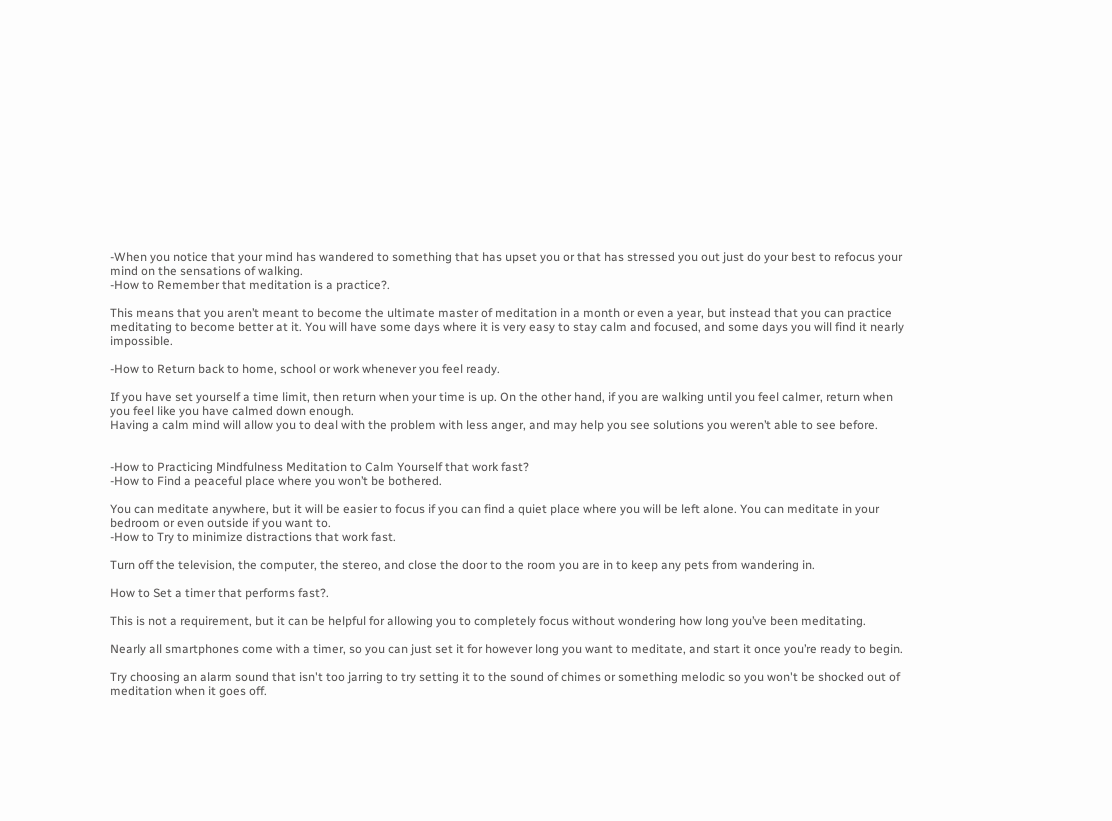-When you notice that your mind has wandered to something that has upset you or that has stressed you out just do your best to refocus your mind on the sensations of walking.
-How to Remember that meditation is a practice?.

This means that you aren’t meant to become the ultimate master of meditation in a month or even a year, but instead that you can practice meditating to become better at it. You will have some days where it is very easy to stay calm and focused, and some days you will find it nearly impossible.

-How to Return back to home, school or work whenever you feel ready.

If you have set yourself a time limit, then return when your time is up. On the other hand, if you are walking until you feel calmer, return when you feel like you have calmed down enough.
Having a calm mind will allow you to deal with the problem with less anger, and may help you see solutions you weren’t able to see before.


-How to Practicing Mindfulness Meditation to Calm Yourself that work fast?
-How to Find a peaceful place where you won’t be bothered.

You can meditate anywhere, but it will be easier to focus if you can find a quiet place where you will be left alone. You can meditate in your bedroom or even outside if you want to.
-How to Try to minimize distractions that work fast.

Turn off the television, the computer, the stereo, and close the door to the room you are in to keep any pets from wandering in.

How to Set a timer that performs fast?.

This is not a requirement, but it can be helpful for allowing you to completely focus without wondering how long you’ve been meditating.

Nearly all smartphones come with a timer, so you can just set it for however long you want to meditate, and start it once you’re ready to begin.

Try choosing an alarm sound that isn't too jarring to try setting it to the sound of chimes or something melodic so you won't be shocked out of meditation when it goes off.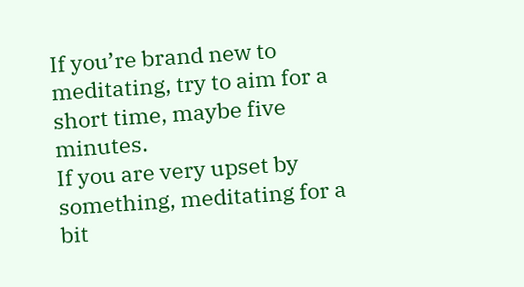If you’re brand new to meditating, try to aim for a short time, maybe five minutes.
If you are very upset by something, meditating for a bit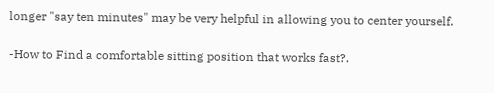longer "say ten minutes" may be very helpful in allowing you to center yourself.

-How to Find a comfortable sitting position that works fast?.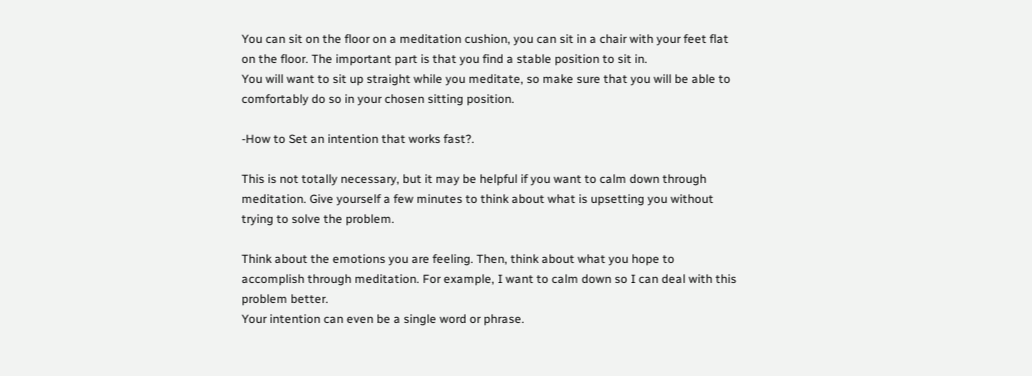You can sit on the floor on a meditation cushion, you can sit in a chair with your feet flat on the floor. The important part is that you find a stable position to sit in.
You will want to sit up straight while you meditate, so make sure that you will be able to comfortably do so in your chosen sitting position.

-How to Set an intention that works fast?.

This is not totally necessary, but it may be helpful if you want to calm down through meditation. Give yourself a few minutes to think about what is upsetting you without trying to solve the problem.

Think about the emotions you are feeling. Then, think about what you hope to accomplish through meditation. For example, I want to calm down so I can deal with this problem better.
Your intention can even be a single word or phrase.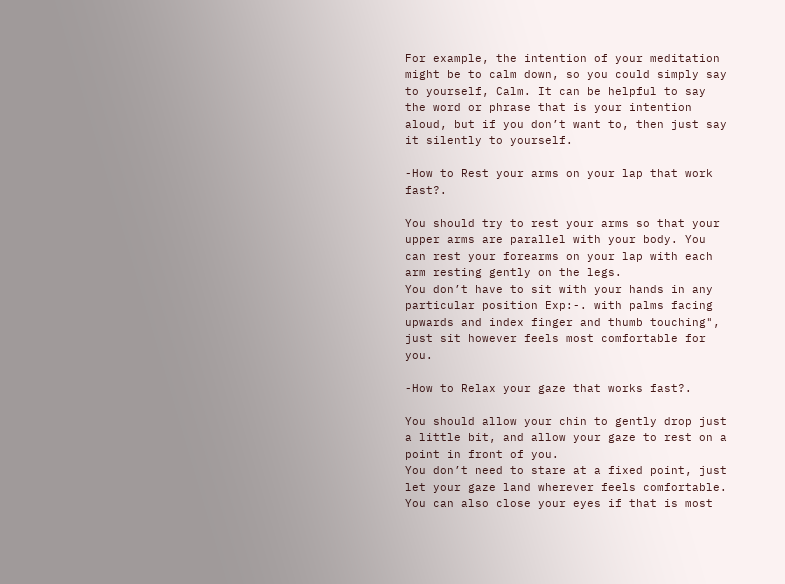For example, the intention of your meditation might be to calm down, so you could simply say to yourself, Calm. It can be helpful to say the word or phrase that is your intention aloud, but if you don’t want to, then just say it silently to yourself.

-How to Rest your arms on your lap that work fast?.

You should try to rest your arms so that your upper arms are parallel with your body. You can rest your forearms on your lap with each arm resting gently on the legs.
You don’t have to sit with your hands in any particular position Exp:-. with palms facing upwards and index finger and thumb touching", just sit however feels most comfortable for you.

-How to Relax your gaze that works fast?.

You should allow your chin to gently drop just a little bit, and allow your gaze to rest on a point in front of you.
You don’t need to stare at a fixed point, just let your gaze land wherever feels comfortable.
You can also close your eyes if that is most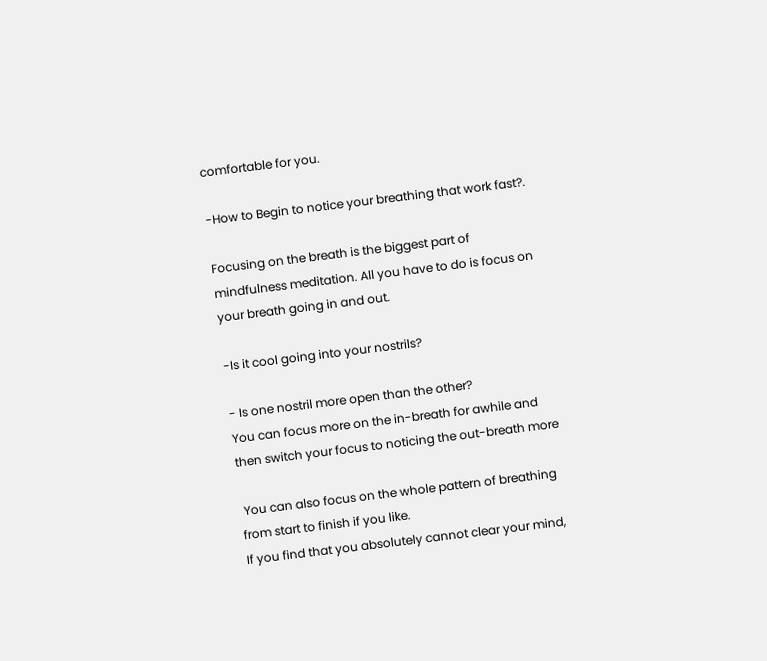comfortable for you.

-How to Begin to notice your breathing that work fast?.

Focusing on the breath is the biggest part of mindfulness meditation. All you have to do is focus on your breath going in and out.

-Is it cool going into your nostrils?

- Is one nostril more open than the other?
You can focus more on the in-breath for awhile and then switch your focus to noticing the out-breath more

 You can also focus on the whole pattern of breathing from start to finish if you like.
If you find that you absolutely cannot clear your mind,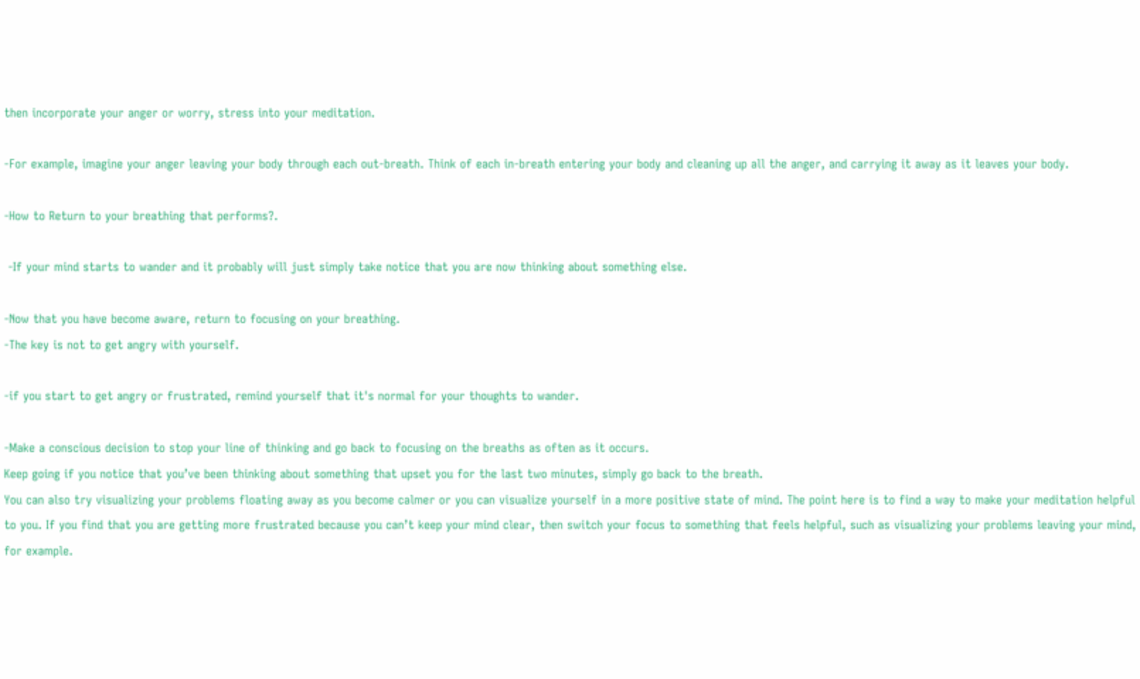then incorporate your anger or worry, stress into your meditation.

-For example, imagine your anger leaving your body through each out-breath. Think of each in-breath entering your body and cleaning up all the anger, and carrying it away as it leaves your body.

-How to Return to your breathing that performs?.

 -If your mind starts to wander and it probably will just simply take notice that you are now thinking about something else.

-Now that you have become aware, return to focusing on your breathing.
-The key is not to get angry with yourself.

-if you start to get angry or frustrated, remind yourself that it's normal for your thoughts to wander.

-Make a conscious decision to stop your line of thinking and go back to focusing on the breaths as often as it occurs.
Keep going if you notice that you’ve been thinking about something that upset you for the last two minutes, simply go back to the breath.
You can also try visualizing your problems floating away as you become calmer or you can visualize yourself in a more positive state of mind. The point here is to find a way to make your meditation helpful to you. If you find that you are getting more frustrated because you can’t keep your mind clear, then switch your focus to something that feels helpful, such as visualizing your problems leaving your mind, for example.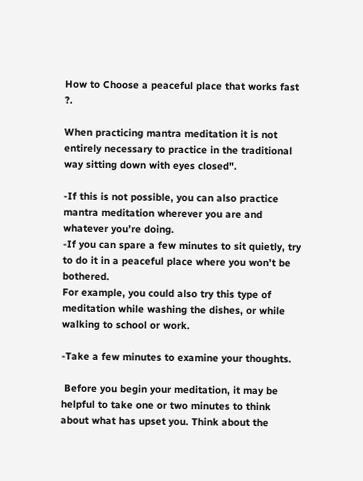How to Choose a peaceful place that works fast ?.

When practicing mantra meditation it is not entirely necessary to practice in the traditional way sitting down with eyes closed".

-If this is not possible, you can also practice mantra meditation wherever you are and whatever you’re doing.
-If you can spare a few minutes to sit quietly, try to do it in a peaceful place where you won’t be bothered.
For example, you could also try this type of meditation while washing the dishes, or while walking to school or work.

-Take a few minutes to examine your thoughts.

 Before you begin your meditation, it may be helpful to take one or two minutes to think about what has upset you. Think about the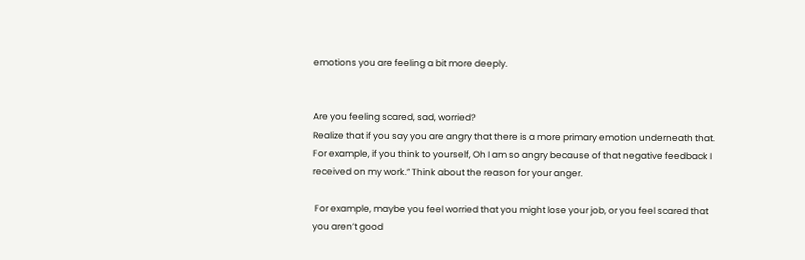emotions you are feeling a bit more deeply.


Are you feeling scared, sad, worried?
Realize that if you say you are angry that there is a more primary emotion underneath that. For example, if you think to yourself, Oh I am so angry because of that negative feedback I received on my work.” Think about the reason for your anger.

 For example, maybe you feel worried that you might lose your job, or you feel scared that you aren’t good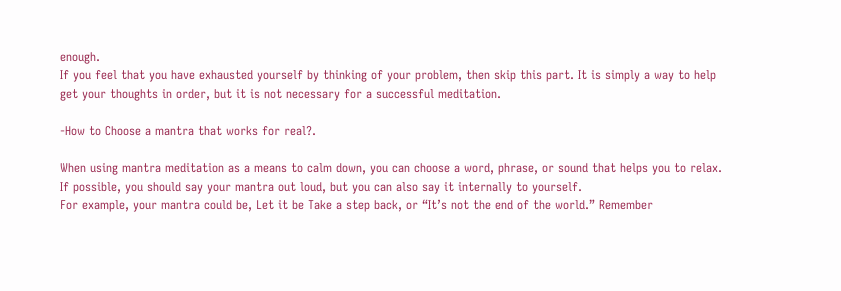enough.
If you feel that you have exhausted yourself by thinking of your problem, then skip this part. It is simply a way to help get your thoughts in order, but it is not necessary for a successful meditation.

-How to Choose a mantra that works for real?.

When using mantra meditation as a means to calm down, you can choose a word, phrase, or sound that helps you to relax. If possible, you should say your mantra out loud, but you can also say it internally to yourself.
For example, your mantra could be, Let it be Take a step back, or “It’s not the end of the world.” Remember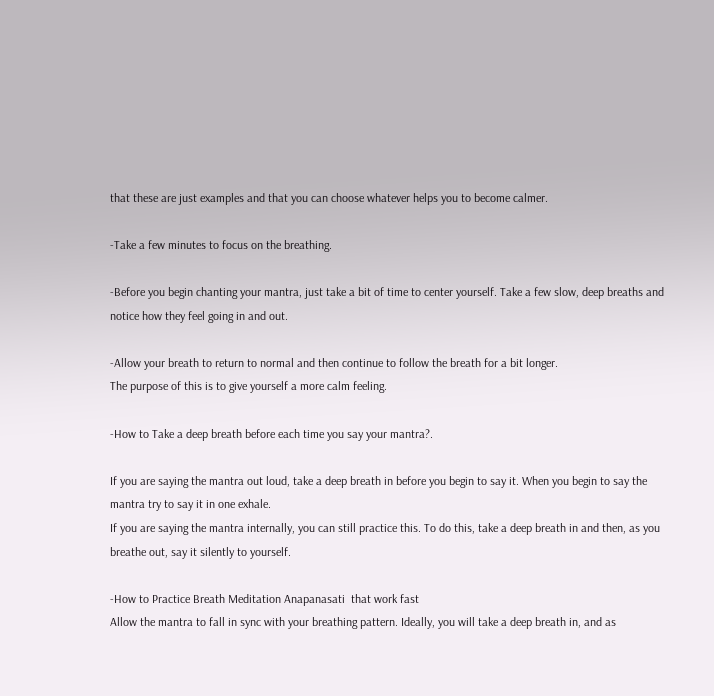that these are just examples and that you can choose whatever helps you to become calmer.

-Take a few minutes to focus on the breathing.

-Before you begin chanting your mantra, just take a bit of time to center yourself. Take a few slow, deep breaths and notice how they feel going in and out.

-Allow your breath to return to normal and then continue to follow the breath for a bit longer.
The purpose of this is to give yourself a more calm feeling.

-How to Take a deep breath before each time you say your mantra?.

If you are saying the mantra out loud, take a deep breath in before you begin to say it. When you begin to say the mantra try to say it in one exhale.
If you are saying the mantra internally, you can still practice this. To do this, take a deep breath in and then, as you breathe out, say it silently to yourself.

-How to Practice Breath Meditation Anapanasati  that work fast
Allow the mantra to fall in sync with your breathing pattern. Ideally, you will take a deep breath in, and as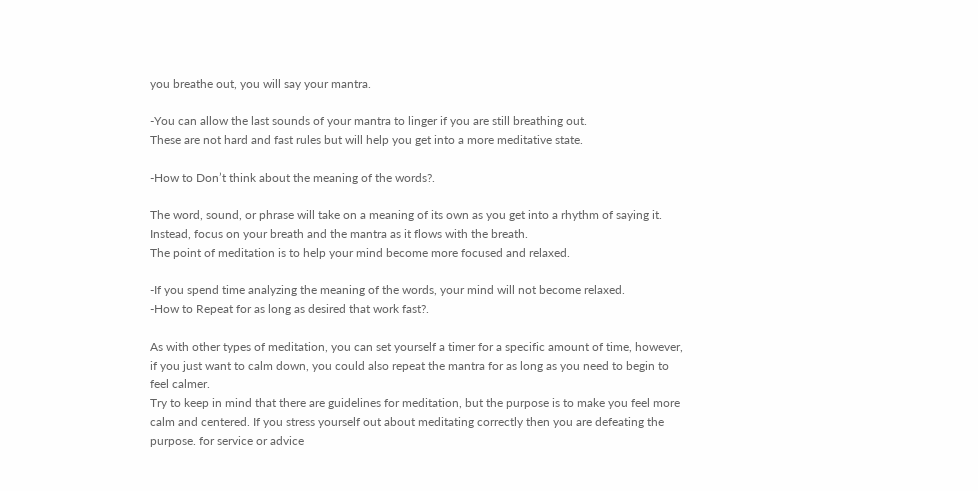you breathe out, you will say your mantra.

-You can allow the last sounds of your mantra to linger if you are still breathing out.
These are not hard and fast rules but will help you get into a more meditative state.

-How to Don’t think about the meaning of the words?.

The word, sound, or phrase will take on a meaning of its own as you get into a rhythm of saying it. Instead, focus on your breath and the mantra as it flows with the breath.
The point of meditation is to help your mind become more focused and relaxed.

-If you spend time analyzing the meaning of the words, your mind will not become relaxed.
-How to Repeat for as long as desired that work fast?.

As with other types of meditation, you can set yourself a timer for a specific amount of time, however, if you just want to calm down, you could also repeat the mantra for as long as you need to begin to feel calmer.
Try to keep in mind that there are guidelines for meditation, but the purpose is to make you feel more calm and centered. If you stress yourself out about meditating correctly then you are defeating the purpose. for service or advice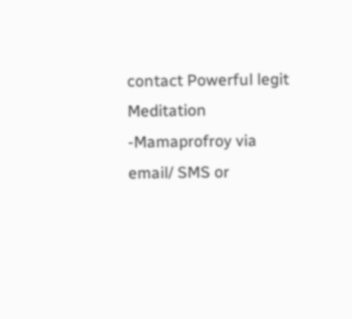contact Powerful legit Meditation -Mamaprofroy via email/ SMS or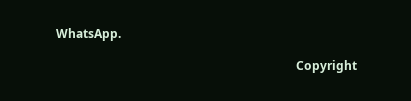WhatsApp.

                                                                                Copyright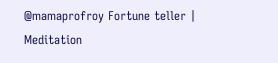@mamaprofroy Fortune teller | Meditation